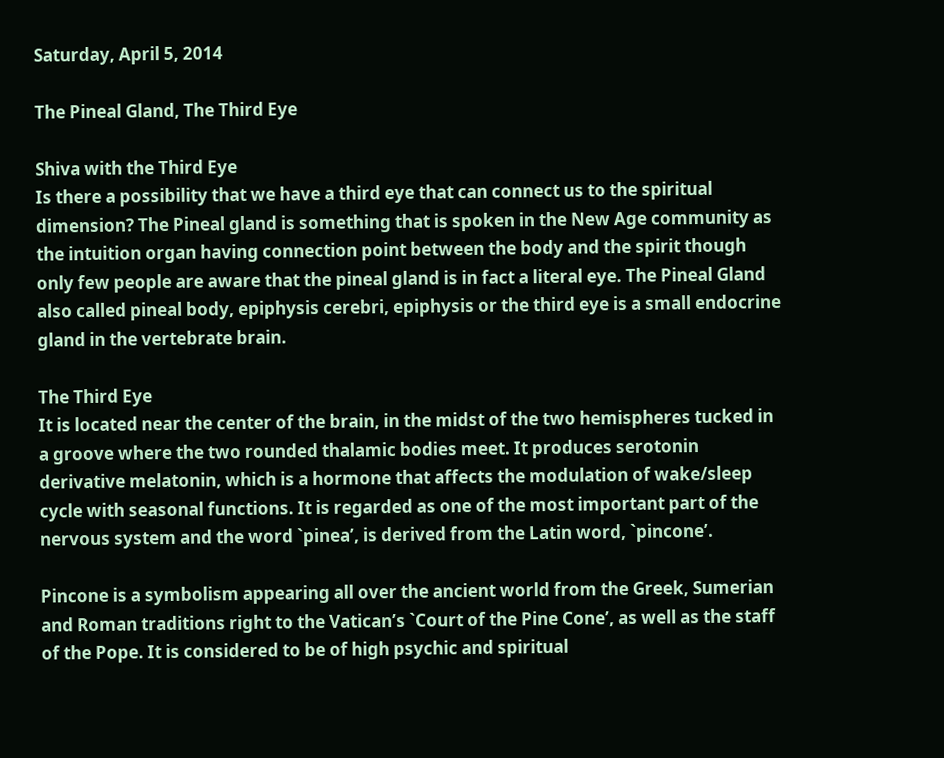Saturday, April 5, 2014

The Pineal Gland, The Third Eye

Shiva with the Third Eye
Is there a possibility that we have a third eye that can connect us to the spiritual dimension? The Pineal gland is something that is spoken in the New Age community as the intuition organ having connection point between the body and the spirit though only few people are aware that the pineal gland is in fact a literal eye. The Pineal Gland also called pineal body, epiphysis cerebri, epiphysis or the third eye is a small endocrine gland in the vertebrate brain.

The Third Eye
It is located near the center of the brain, in the midst of the two hemispheres tucked in a groove where the two rounded thalamic bodies meet. It produces serotonin derivative melatonin, which is a hormone that affects the modulation of wake/sleep cycle with seasonal functions. It is regarded as one of the most important part of the nervous system and the word `pinea’, is derived from the Latin word, `pincone’.

Pincone is a symbolism appearing all over the ancient world from the Greek, Sumerian and Roman traditions right to the Vatican’s `Court of the Pine Cone’, as well as the staff of the Pope. It is considered to be of high psychic and spiritual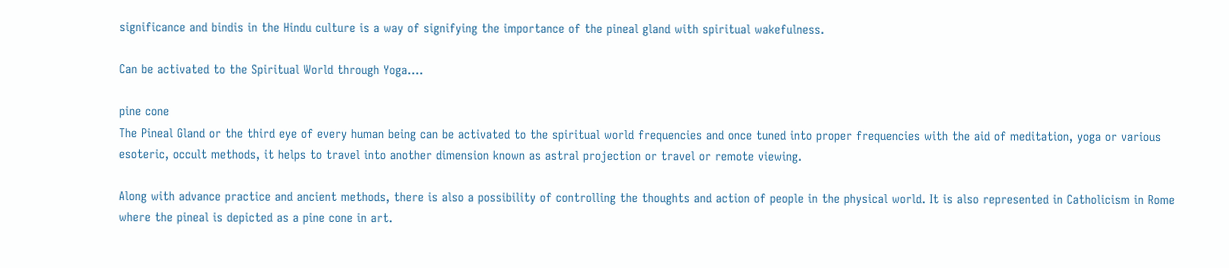significance and bindis in the Hindu culture is a way of signifying the importance of the pineal gland with spiritual wakefulness.

Can be activated to the Spiritual World through Yoga….

pine cone
The Pineal Gland or the third eye of every human being can be activated to the spiritual world frequencies and once tuned into proper frequencies with the aid of meditation, yoga or various esoteric, occult methods, it helps to travel into another dimension known as astral projection or travel or remote viewing.

Along with advance practice and ancient methods, there is also a possibility of controlling the thoughts and action of people in the physical world. It is also represented in Catholicism in Rome where the pineal is depicted as a pine cone in art.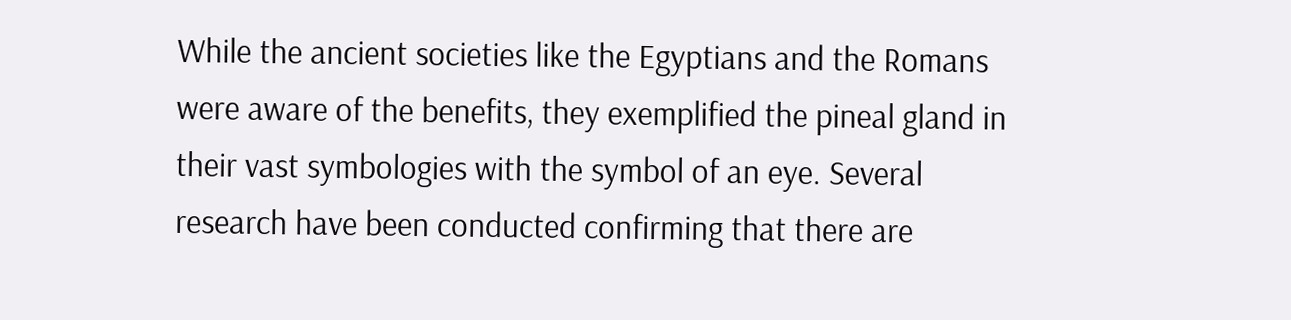While the ancient societies like the Egyptians and the Romans were aware of the benefits, they exemplified the pineal gland in their vast symbologies with the symbol of an eye. Several research have been conducted confirming that there are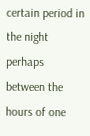certain period in the night perhaps between the hours of one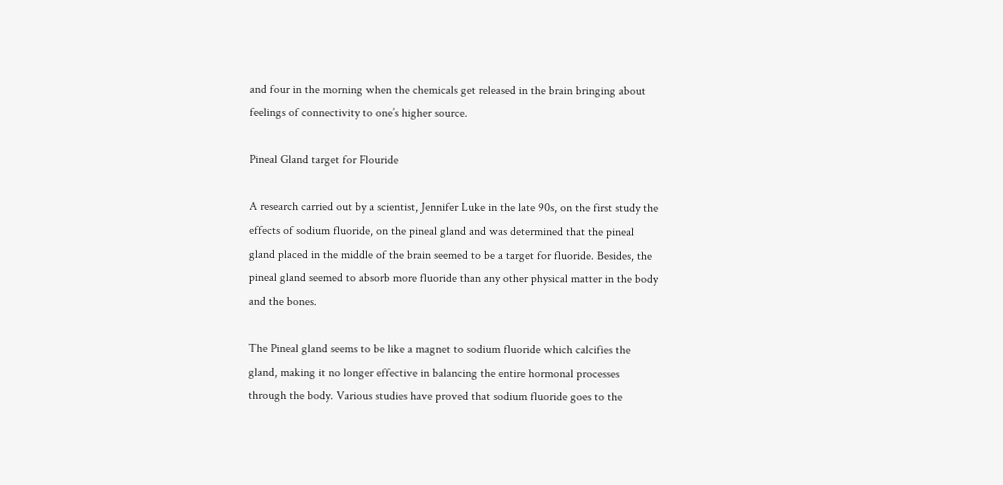and four in the morning when the chemicals get released in the brain bringing about feelings of connectivity to one’s higher source.

Pineal Gland target for Flouride

A research carried out by a scientist, Jennifer Luke in the late 90s, on the first study the effects of sodium fluoride, on the pineal gland and was determined that the pineal gland placed in the middle of the brain seemed to be a target for fluoride. Besides, the pineal gland seemed to absorb more fluoride than any other physical matter in the body and the bones.

The Pineal gland seems to be like a magnet to sodium fluoride which calcifies the gland, making it no longer effective in balancing the entire hormonal processes through the body. Various studies have proved that sodium fluoride goes to the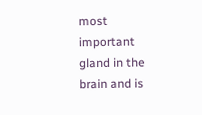most important gland in the brain and is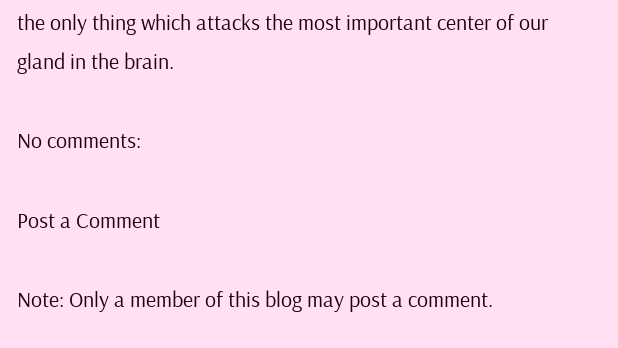the only thing which attacks the most important center of our gland in the brain.

No comments:

Post a Comment

Note: Only a member of this blog may post a comment.